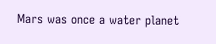Mars was once a water planet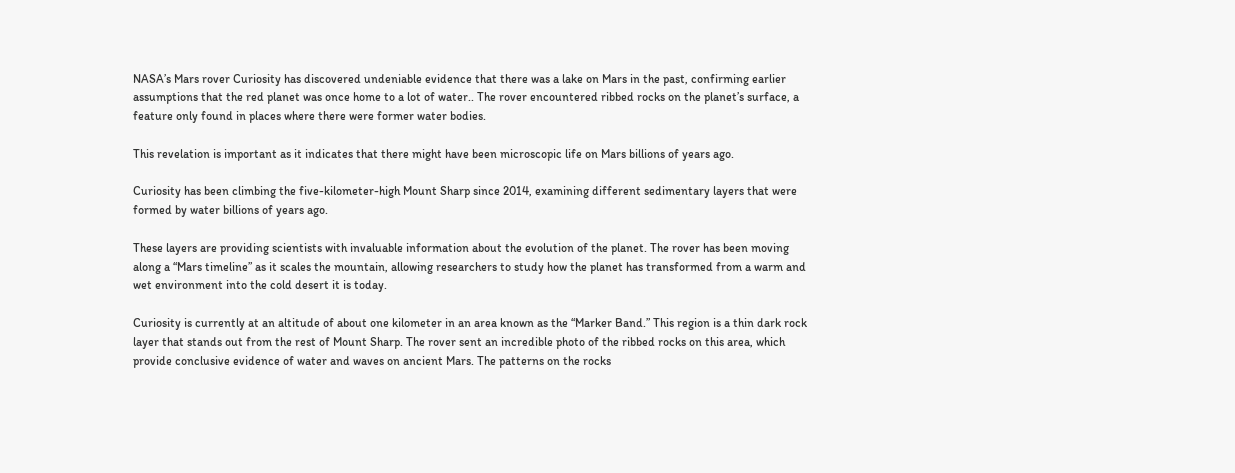NASA’s Mars rover Curiosity has discovered undeniable evidence that there was a lake on Mars in the past, confirming earlier assumptions that the red planet was once home to a lot of water.. The rover encountered ribbed rocks on the planet’s surface, a feature only found in places where there were former water bodies.

This revelation is important as it indicates that there might have been microscopic life on Mars billions of years ago.

Curiosity has been climbing the five-kilometer-high Mount Sharp since 2014, examining different sedimentary layers that were formed by water billions of years ago.

These layers are providing scientists with invaluable information about the evolution of the planet. The rover has been moving along a “Mars timeline” as it scales the mountain, allowing researchers to study how the planet has transformed from a warm and wet environment into the cold desert it is today.

Curiosity is currently at an altitude of about one kilometer in an area known as the “Marker Band.” This region is a thin dark rock layer that stands out from the rest of Mount Sharp. The rover sent an incredible photo of the ribbed rocks on this area, which provide conclusive evidence of water and waves on ancient Mars. The patterns on the rocks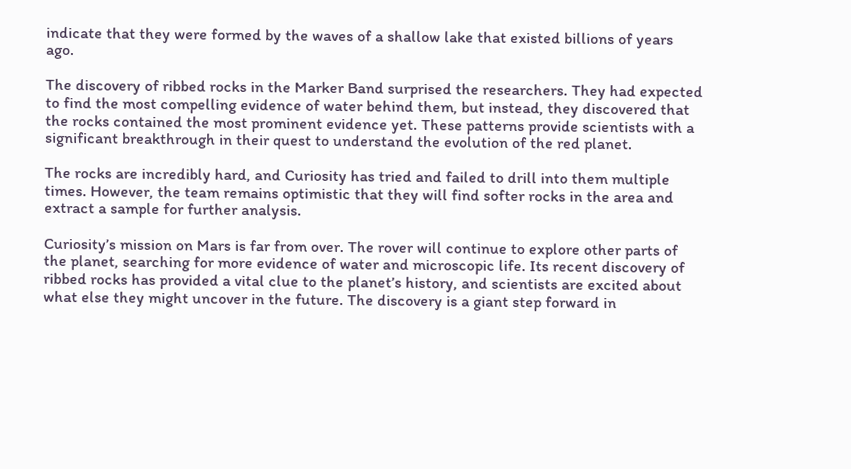indicate that they were formed by the waves of a shallow lake that existed billions of years ago.

The discovery of ribbed rocks in the Marker Band surprised the researchers. They had expected to find the most compelling evidence of water behind them, but instead, they discovered that the rocks contained the most prominent evidence yet. These patterns provide scientists with a significant breakthrough in their quest to understand the evolution of the red planet.

The rocks are incredibly hard, and Curiosity has tried and failed to drill into them multiple times. However, the team remains optimistic that they will find softer rocks in the area and extract a sample for further analysis.

Curiosity’s mission on Mars is far from over. The rover will continue to explore other parts of the planet, searching for more evidence of water and microscopic life. Its recent discovery of ribbed rocks has provided a vital clue to the planet’s history, and scientists are excited about what else they might uncover in the future. The discovery is a giant step forward in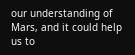our understanding of Mars, and it could help us to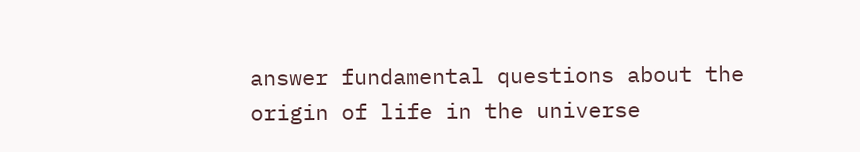answer fundamental questions about the origin of life in the universe